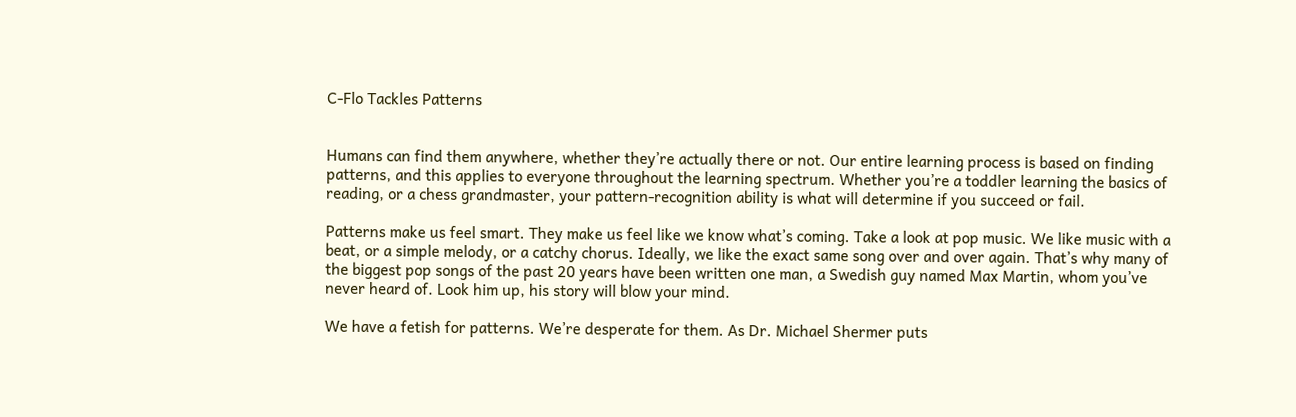C-Flo Tackles Patterns


Humans can find them anywhere, whether they’re actually there or not. Our entire learning process is based on finding patterns, and this applies to everyone throughout the learning spectrum. Whether you’re a toddler learning the basics of reading, or a chess grandmaster, your pattern-recognition ability is what will determine if you succeed or fail.

Patterns make us feel smart. They make us feel like we know what’s coming. Take a look at pop music. We like music with a beat, or a simple melody, or a catchy chorus. Ideally, we like the exact same song over and over again. That’s why many of the biggest pop songs of the past 20 years have been written one man, a Swedish guy named Max Martin, whom you’ve never heard of. Look him up, his story will blow your mind.

We have a fetish for patterns. We’re desperate for them. As Dr. Michael Shermer puts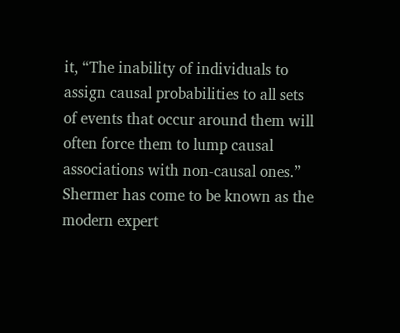it, “The inability of individuals to assign causal probabilities to all sets of events that occur around them will often force them to lump causal associations with non-causal ones.” Shermer has come to be known as the modern expert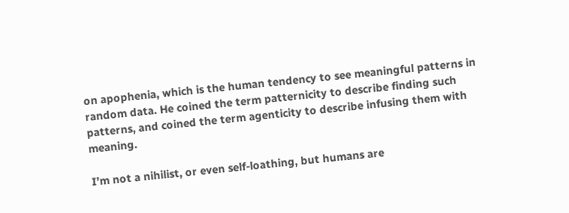on apophenia, which is the human tendency to see meaningful patterns in random data. He coined the term patternicity to describe finding such patterns, and coined the term agenticity to describe infusing them with meaning.

I’m not a nihilist, or even self-loathing, but humans are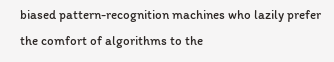biased pattern-recognition machines who lazily prefer the comfort of algorithms to the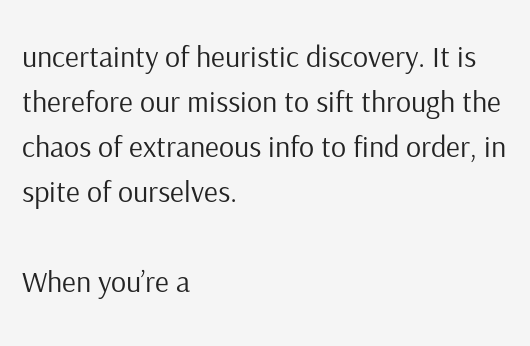uncertainty of heuristic discovery. It is therefore our mission to sift through the chaos of extraneous info to find order, in spite of ourselves.

When you’re a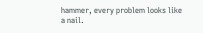hammer, every problem looks like a nail.